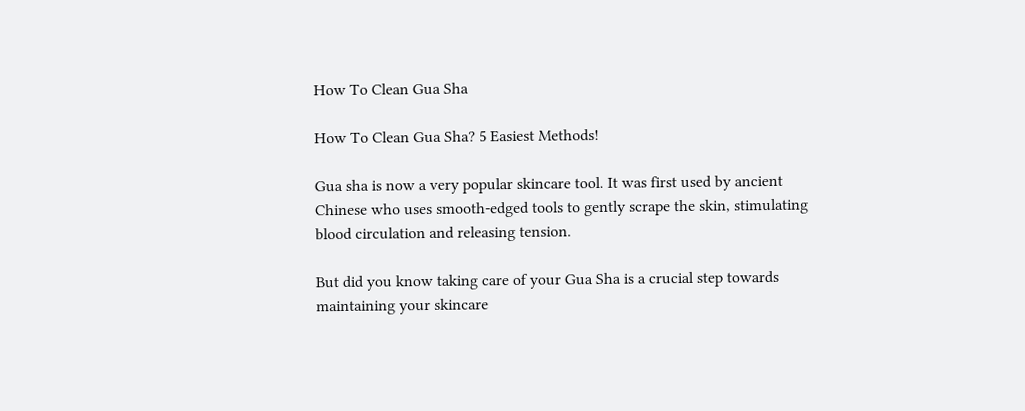How To Clean Gua Sha

How To Clean Gua Sha? 5 Easiest Methods!

Gua sha is now a very popular skincare tool. It was first used by ancient Chinese who uses smooth-edged tools to gently scrape the skin, stimulating blood circulation and releasing tension.

But did you know taking care of your Gua Sha is a crucial step towards maintaining your skincare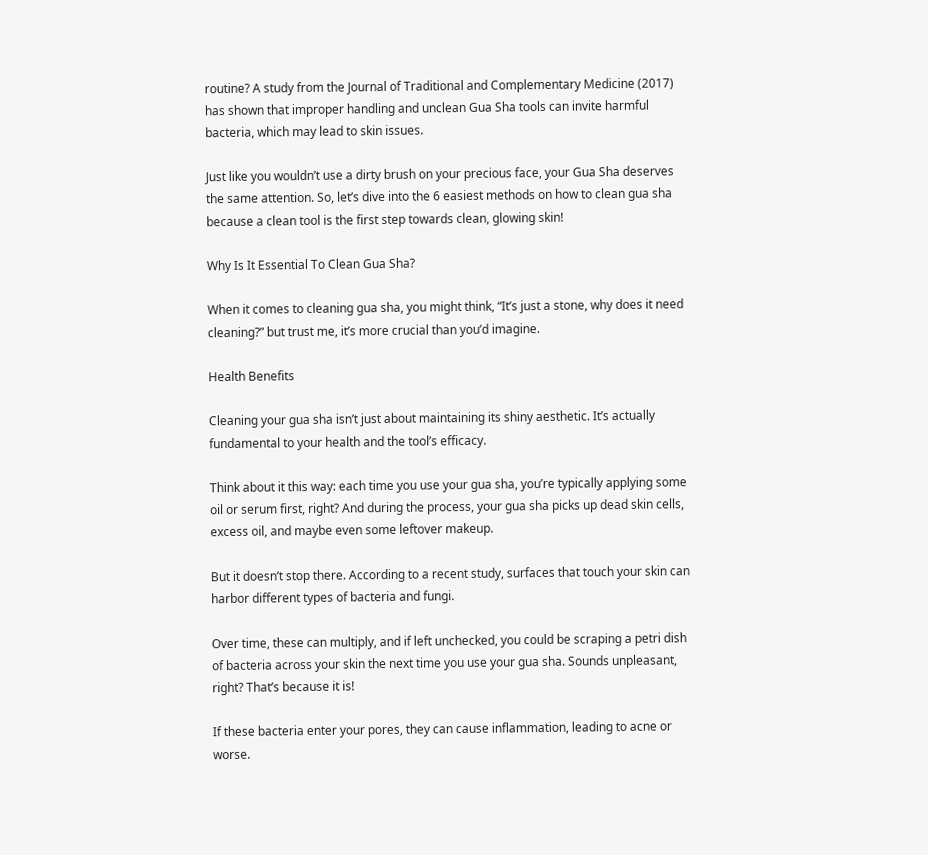routine? A study from the Journal of Traditional and Complementary Medicine (2017) has shown that improper handling and unclean Gua Sha tools can invite harmful bacteria, which may lead to skin issues.

Just like you wouldn’t use a dirty brush on your precious face, your Gua Sha deserves the same attention. So, let’s dive into the 6 easiest methods on how to clean gua sha because a clean tool is the first step towards clean, glowing skin!

Why Is It Essential To Clean Gua Sha?

When it comes to cleaning gua sha, you might think, “It’s just a stone, why does it need cleaning?” but trust me, it’s more crucial than you’d imagine.

Health Benefits

Cleaning your gua sha isn’t just about maintaining its shiny aesthetic. It’s actually fundamental to your health and the tool’s efficacy.

Think about it this way: each time you use your gua sha, you’re typically applying some oil or serum first, right? And during the process, your gua sha picks up dead skin cells, excess oil, and maybe even some leftover makeup.

But it doesn’t stop there. According to a recent study, surfaces that touch your skin can harbor different types of bacteria and fungi.

Over time, these can multiply, and if left unchecked, you could be scraping a petri dish of bacteria across your skin the next time you use your gua sha. Sounds unpleasant, right? That’s because it is!

If these bacteria enter your pores, they can cause inflammation, leading to acne or worse.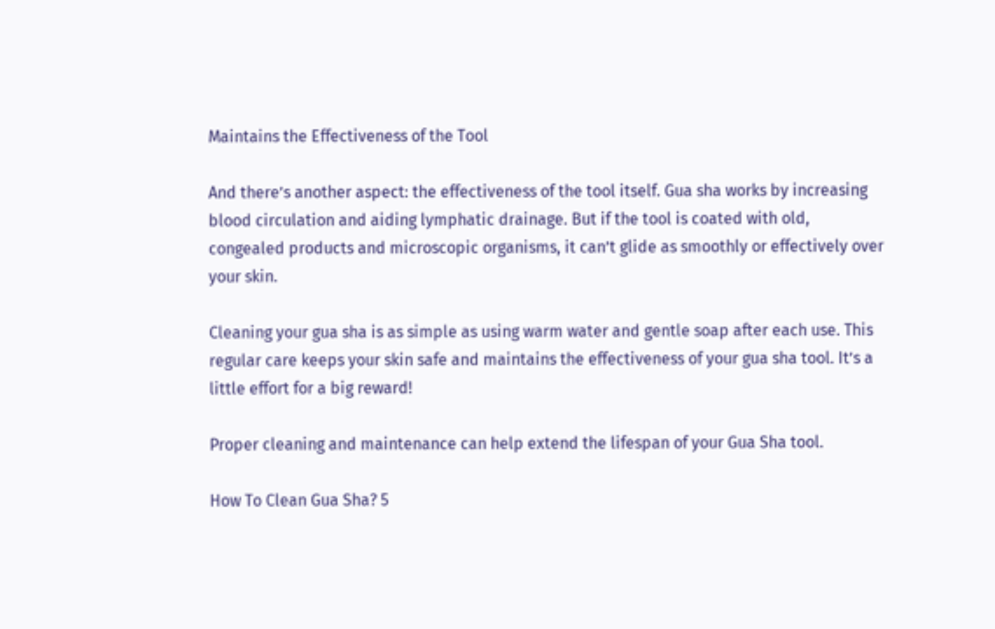Maintains the Effectiveness of the Tool

And there’s another aspect: the effectiveness of the tool itself. Gua sha works by increasing blood circulation and aiding lymphatic drainage. But if the tool is coated with old, congealed products and microscopic organisms, it can’t glide as smoothly or effectively over your skin.

Cleaning your gua sha is as simple as using warm water and gentle soap after each use. This regular care keeps your skin safe and maintains the effectiveness of your gua sha tool. It’s a little effort for a big reward!

Proper cleaning and maintenance can help extend the lifespan of your Gua Sha tool.

How To Clean Gua Sha? 5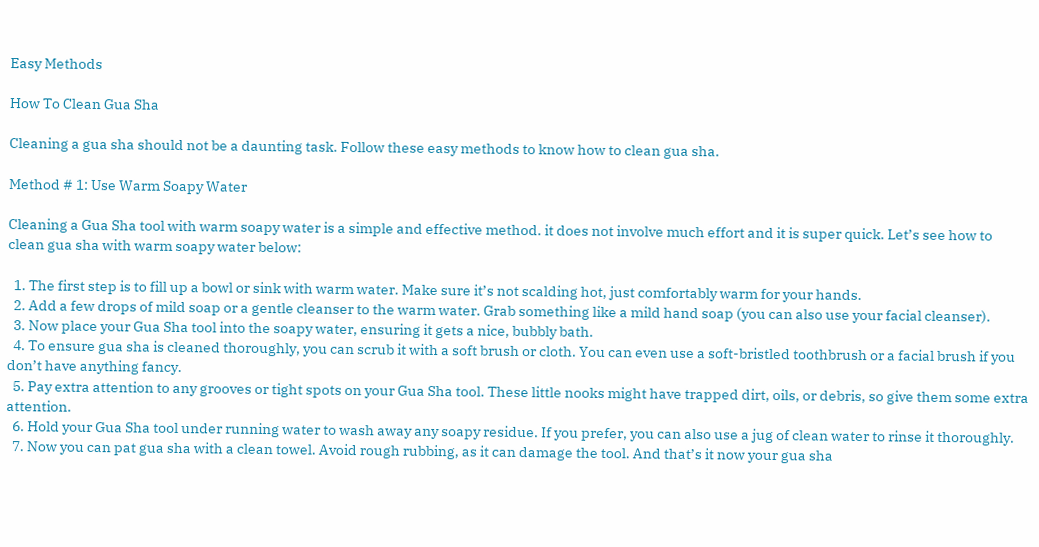Easy Methods

How To Clean Gua Sha

Cleaning a gua sha should not be a daunting task. Follow these easy methods to know how to clean gua sha.

Method # 1: Use Warm Soapy Water

Cleaning a Gua Sha tool with warm soapy water is a simple and effective method. it does not involve much effort and it is super quick. Let’s see how to clean gua sha with warm soapy water below:

  1. The first step is to fill up a bowl or sink with warm water. Make sure it’s not scalding hot, just comfortably warm for your hands.
  2. Add a few drops of mild soap or a gentle cleanser to the warm water. Grab something like a mild hand soap (you can also use your facial cleanser).
  3. Now place your Gua Sha tool into the soapy water, ensuring it gets a nice, bubbly bath.
  4. To ensure gua sha is cleaned thoroughly, you can scrub it with a soft brush or cloth. You can even use a soft-bristled toothbrush or a facial brush if you don’t have anything fancy.
  5. Pay extra attention to any grooves or tight spots on your Gua Sha tool. These little nooks might have trapped dirt, oils, or debris, so give them some extra attention.
  6. Hold your Gua Sha tool under running water to wash away any soapy residue. If you prefer, you can also use a jug of clean water to rinse it thoroughly.
  7. Now you can pat gua sha with a clean towel. Avoid rough rubbing, as it can damage the tool. And that’s it now your gua sha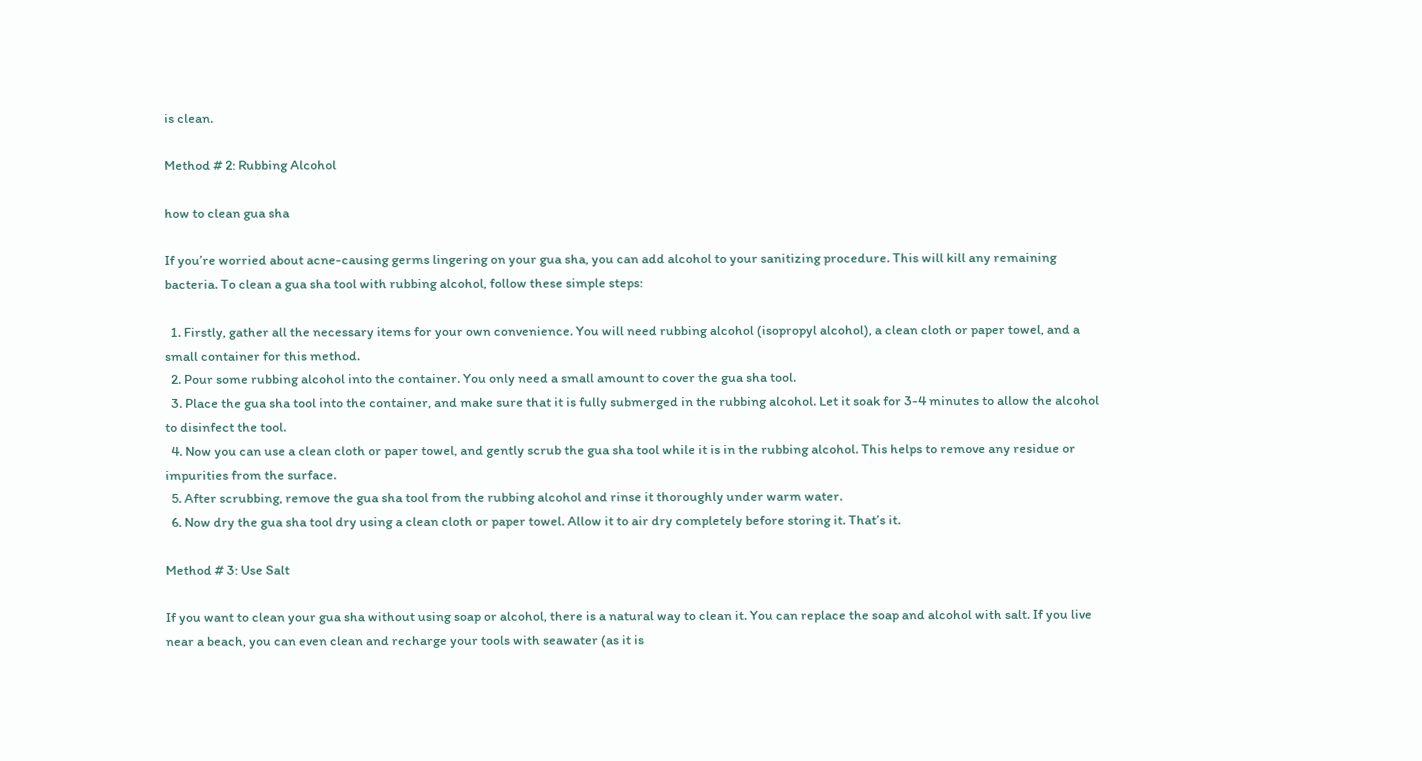is clean.

Method # 2: Rubbing Alcohol

how to clean gua sha

If you’re worried about acne-causing germs lingering on your gua sha, you can add alcohol to your sanitizing procedure. This will kill any remaining bacteria. To clean a gua sha tool with rubbing alcohol, follow these simple steps:

  1. Firstly, gather all the necessary items for your own convenience. You will need rubbing alcohol (isopropyl alcohol), a clean cloth or paper towel, and a small container for this method.
  2. Pour some rubbing alcohol into the container. You only need a small amount to cover the gua sha tool.
  3. Place the gua sha tool into the container, and make sure that it is fully submerged in the rubbing alcohol. Let it soak for 3-4 minutes to allow the alcohol to disinfect the tool.
  4. Now you can use a clean cloth or paper towel, and gently scrub the gua sha tool while it is in the rubbing alcohol. This helps to remove any residue or impurities from the surface.
  5. After scrubbing, remove the gua sha tool from the rubbing alcohol and rinse it thoroughly under warm water.
  6. Now dry the gua sha tool dry using a clean cloth or paper towel. Allow it to air dry completely before storing it. That’s it.

Method # 3: Use Salt

If you want to clean your gua sha without using soap or alcohol, there is a natural way to clean it. You can replace the soap and alcohol with salt. If you live near a beach, you can even clean and recharge your tools with seawater (as it is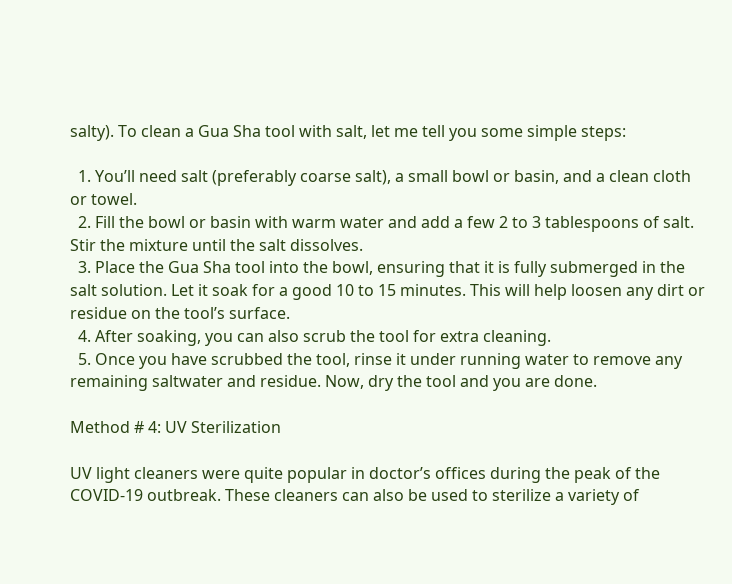salty). To clean a Gua Sha tool with salt, let me tell you some simple steps:

  1. You’ll need salt (preferably coarse salt), a small bowl or basin, and a clean cloth or towel.
  2. Fill the bowl or basin with warm water and add a few 2 to 3 tablespoons of salt. Stir the mixture until the salt dissolves.
  3. Place the Gua Sha tool into the bowl, ensuring that it is fully submerged in the salt solution. Let it soak for a good 10 to 15 minutes. This will help loosen any dirt or residue on the tool’s surface.
  4. After soaking, you can also scrub the tool for extra cleaning.
  5. Once you have scrubbed the tool, rinse it under running water to remove any remaining saltwater and residue. Now, dry the tool and you are done.

Method # 4: UV Sterilization

UV light cleaners were quite popular in doctor’s offices during the peak of the COVID-19 outbreak. These cleaners can also be used to sterilize a variety of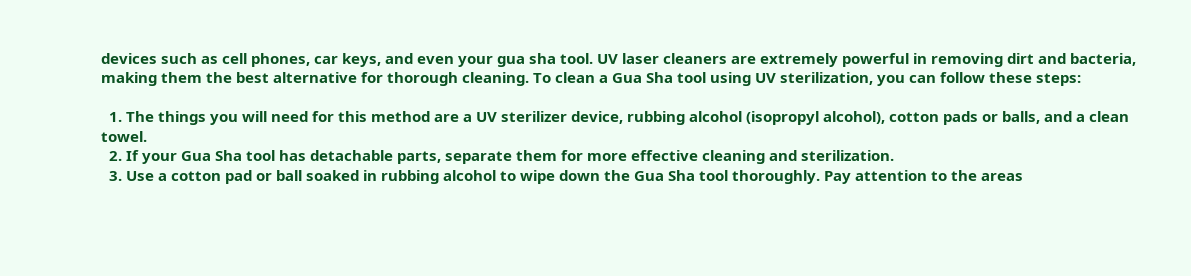devices such as cell phones, car keys, and even your gua sha tool. UV laser cleaners are extremely powerful in removing dirt and bacteria, making them the best alternative for thorough cleaning. To clean a Gua Sha tool using UV sterilization, you can follow these steps:

  1. The things you will need for this method are a UV sterilizer device, rubbing alcohol (isopropyl alcohol), cotton pads or balls, and a clean towel.
  2. If your Gua Sha tool has detachable parts, separate them for more effective cleaning and sterilization.
  3. Use a cotton pad or ball soaked in rubbing alcohol to wipe down the Gua Sha tool thoroughly. Pay attention to the areas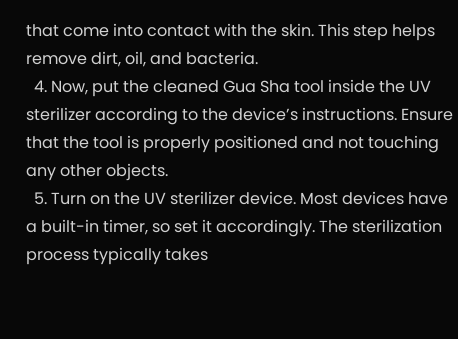that come into contact with the skin. This step helps remove dirt, oil, and bacteria.
  4. Now, put the cleaned Gua Sha tool inside the UV sterilizer according to the device’s instructions. Ensure that the tool is properly positioned and not touching any other objects.
  5. Turn on the UV sterilizer device. Most devices have a built-in timer, so set it accordingly. The sterilization process typically takes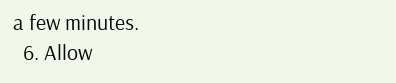a few minutes.
  6. Allow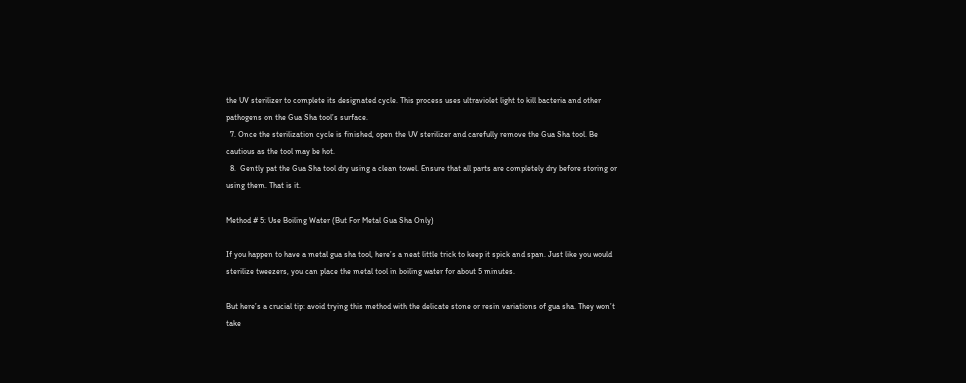the UV sterilizer to complete its designated cycle. This process uses ultraviolet light to kill bacteria and other pathogens on the Gua Sha tool’s surface.
  7. Once the sterilization cycle is finished, open the UV sterilizer and carefully remove the Gua Sha tool. Be cautious as the tool may be hot.
  8.  Gently pat the Gua Sha tool dry using a clean towel. Ensure that all parts are completely dry before storing or using them. That is it.

Method # 5: Use Boiling Water (But For Metal Gua Sha Only)

If you happen to have a metal gua sha tool, here’s a neat little trick to keep it spick and span. Just like you would sterilize tweezers, you can place the metal tool in boiling water for about 5 minutes.

But here’s a crucial tip: avoid trying this method with the delicate stone or resin variations of gua sha. They won’t take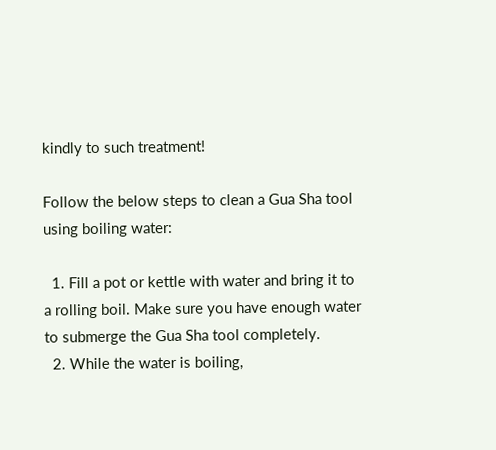kindly to such treatment!

Follow the below steps to clean a Gua Sha tool using boiling water:

  1. Fill a pot or kettle with water and bring it to a rolling boil. Make sure you have enough water to submerge the Gua Sha tool completely.
  2. While the water is boiling,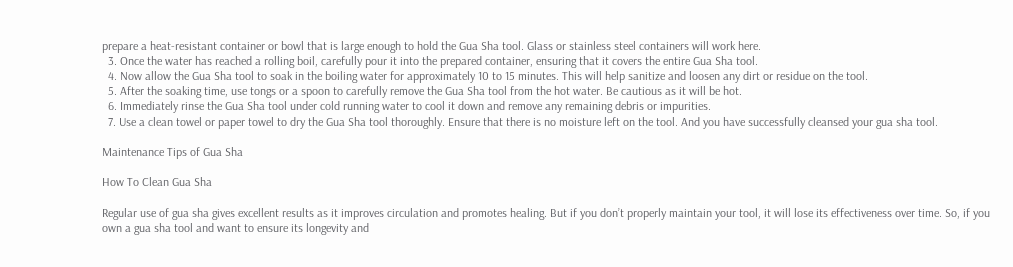prepare a heat-resistant container or bowl that is large enough to hold the Gua Sha tool. Glass or stainless steel containers will work here.
  3. Once the water has reached a rolling boil, carefully pour it into the prepared container, ensuring that it covers the entire Gua Sha tool.
  4. Now allow the Gua Sha tool to soak in the boiling water for approximately 10 to 15 minutes. This will help sanitize and loosen any dirt or residue on the tool.
  5. After the soaking time, use tongs or a spoon to carefully remove the Gua Sha tool from the hot water. Be cautious as it will be hot.
  6. Immediately rinse the Gua Sha tool under cold running water to cool it down and remove any remaining debris or impurities.
  7. Use a clean towel or paper towel to dry the Gua Sha tool thoroughly. Ensure that there is no moisture left on the tool. And you have successfully cleansed your gua sha tool.

Maintenance Tips of Gua Sha

How To Clean Gua Sha

Regular use of gua sha gives excellent results as it improves circulation and promotes healing. But if you don’t properly maintain your tool, it will lose its effectiveness over time. So, if you own a gua sha tool and want to ensure its longevity and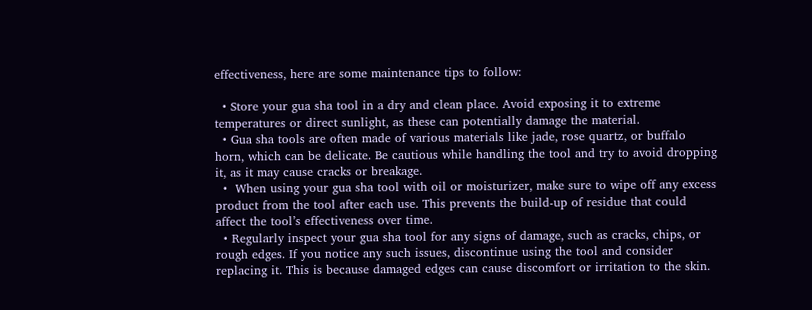effectiveness, here are some maintenance tips to follow:

  • Store your gua sha tool in a dry and clean place. Avoid exposing it to extreme temperatures or direct sunlight, as these can potentially damage the material.
  • Gua sha tools are often made of various materials like jade, rose quartz, or buffalo horn, which can be delicate. Be cautious while handling the tool and try to avoid dropping it, as it may cause cracks or breakage.
  •  When using your gua sha tool with oil or moisturizer, make sure to wipe off any excess product from the tool after each use. This prevents the build-up of residue that could affect the tool’s effectiveness over time.
  • Regularly inspect your gua sha tool for any signs of damage, such as cracks, chips, or rough edges. If you notice any such issues, discontinue using the tool and consider replacing it. This is because damaged edges can cause discomfort or irritation to the skin.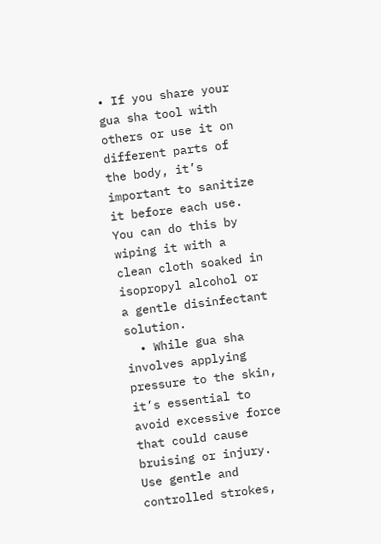• If you share your gua sha tool with others or use it on different parts of the body, it’s important to sanitize it before each use. You can do this by wiping it with a clean cloth soaked in isopropyl alcohol or a gentle disinfectant solution.
  • While gua sha involves applying pressure to the skin, it’s essential to avoid excessive force that could cause bruising or injury. Use gentle and controlled strokes,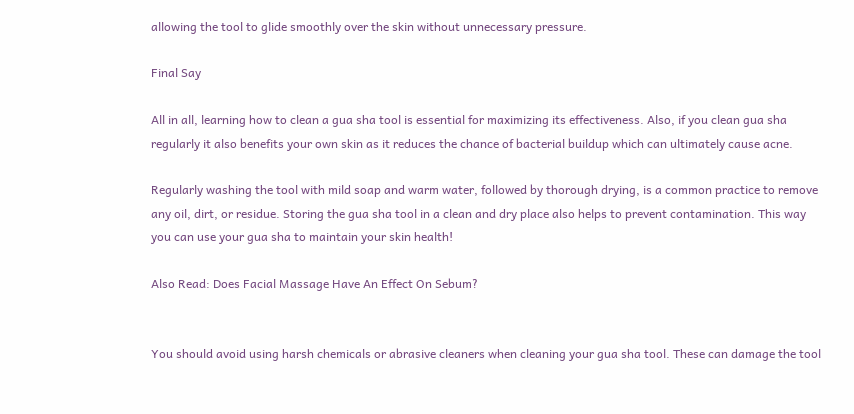allowing the tool to glide smoothly over the skin without unnecessary pressure.

Final Say

All in all, learning how to clean a gua sha tool is essential for maximizing its effectiveness. Also, if you clean gua sha regularly it also benefits your own skin as it reduces the chance of bacterial buildup which can ultimately cause acne.

Regularly washing the tool with mild soap and warm water, followed by thorough drying, is a common practice to remove any oil, dirt, or residue. Storing the gua sha tool in a clean and dry place also helps to prevent contamination. This way you can use your gua sha to maintain your skin health!

Also Read: Does Facial Massage Have An Effect On Sebum?


You should avoid using harsh chemicals or abrasive cleaners when cleaning your gua sha tool. These can damage the tool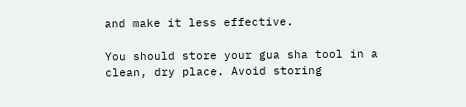and make it less effective.

You should store your gua sha tool in a clean, dry place. Avoid storing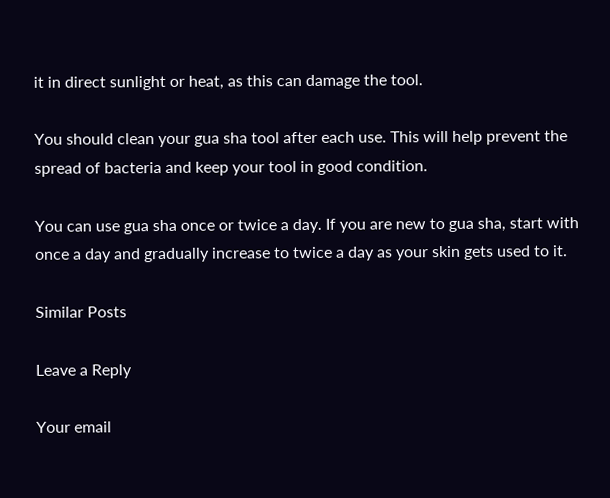it in direct sunlight or heat, as this can damage the tool.

You should clean your gua sha tool after each use. This will help prevent the spread of bacteria and keep your tool in good condition.

You can use gua sha once or twice a day. If you are new to gua sha, start with once a day and gradually increase to twice a day as your skin gets used to it.

Similar Posts

Leave a Reply

Your email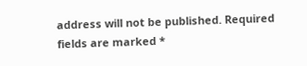address will not be published. Required fields are marked *